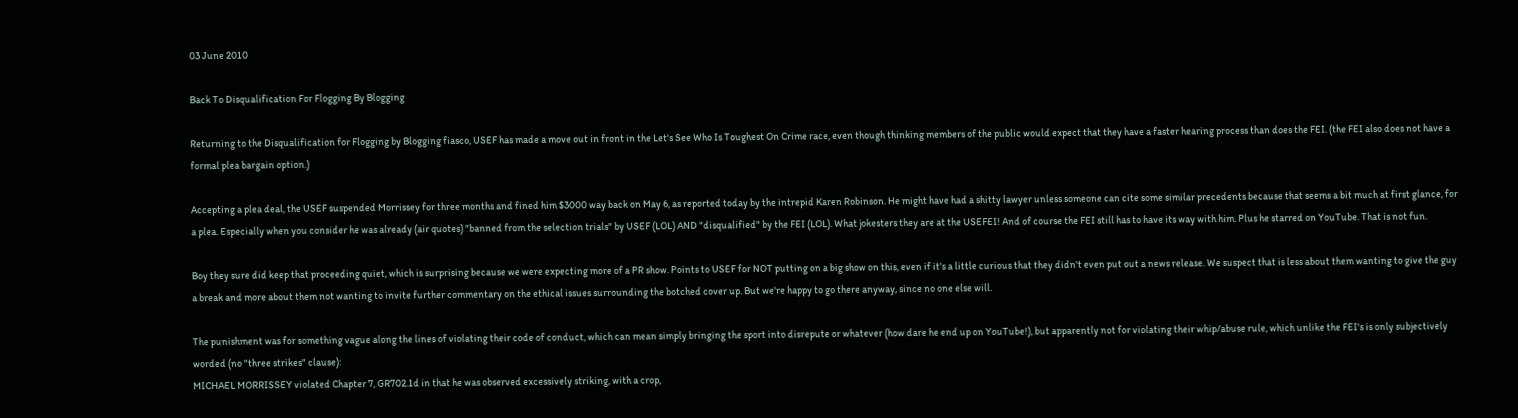03 June 2010

Back To Disqualification For Flogging By Blogging

Returning to the Disqualification for Flogging by Blogging fiasco, USEF has made a move out in front in the Let's See Who Is Toughest On Crime race, even though thinking members of the public would expect that they have a faster hearing process than does the FEI. (the FEI also does not have a formal plea bargain option.)

Accepting a plea deal, the USEF suspended Morrissey for three months and fined him $3000 way back on May 6, as reported today by the intrepid Karen Robinson. He might have had a shitty lawyer unless someone can cite some similar precedents because that seems a bit much at first glance, for a plea. Especially when you consider he was already (air quotes) "banned from the selection trials" by USEF (LOL) AND "disqualified" by the FEI (LOL). What jokesters they are at the USEFEI! And of course the FEI still has to have its way with him. Plus he starred on YouTube. That is not fun.

Boy they sure did keep that proceeding quiet, which is surprising because we were expecting more of a PR show. Points to USEF for NOT putting on a big show on this, even if it's a little curious that they didn't even put out a news release. We suspect that is less about them wanting to give the guy a break and more about them not wanting to invite further commentary on the ethical issues surrounding the botched cover up. But we're happy to go there anyway, since no one else will.

The punishment was for something vague along the lines of violating their code of conduct, which can mean simply bringing the sport into disrepute or whatever (how dare he end up on YouTube!), but apparently not for violating their whip/abuse rule, which unlike the FEI's is only subjectively worded (no "three strikes" clause):
MICHAEL MORRISSEY violated Chapter 7, GR702.1d in that he was observed excessively striking, with a crop,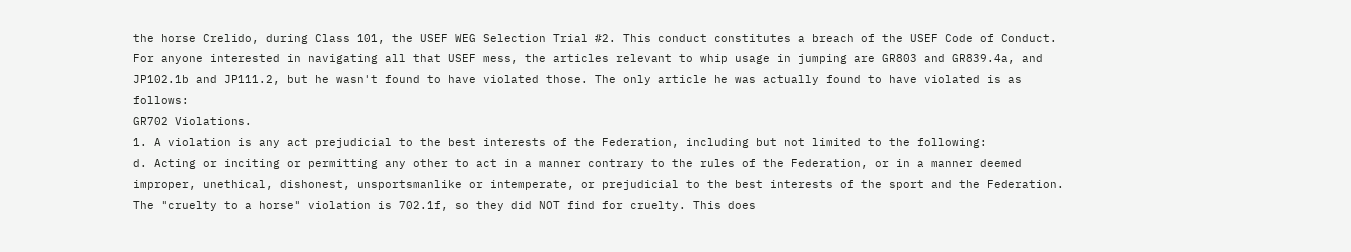the horse Crelido, during Class 101, the USEF WEG Selection Trial #2. This conduct constitutes a breach of the USEF Code of Conduct.
For anyone interested in navigating all that USEF mess, the articles relevant to whip usage in jumping are GR803 and GR839.4a, and JP102.1b and JP111.2, but he wasn't found to have violated those. The only article he was actually found to have violated is as follows:
GR702 Violations.
1. A violation is any act prejudicial to the best interests of the Federation, including but not limited to the following:
d. Acting or inciting or permitting any other to act in a manner contrary to the rules of the Federation, or in a manner deemed improper, unethical, dishonest, unsportsmanlike or intemperate, or prejudicial to the best interests of the sport and the Federation.
The "cruelty to a horse" violation is 702.1f, so they did NOT find for cruelty. This does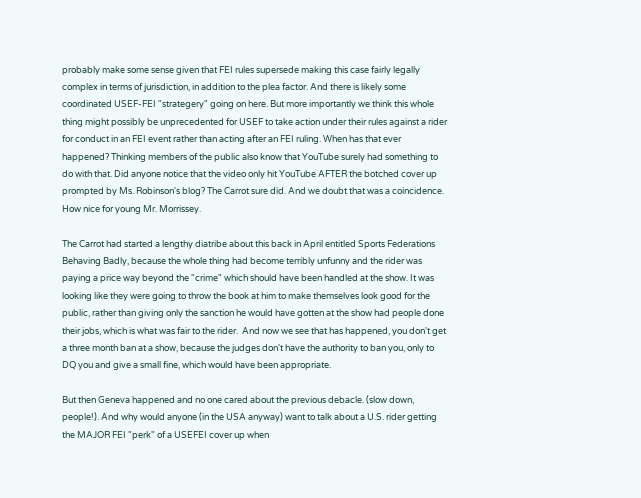probably make some sense given that FEI rules supersede making this case fairly legally complex in terms of jurisdiction, in addition to the plea factor. And there is likely some coordinated USEF-FEI "strategery" going on here. But more importantly we think this whole thing might possibly be unprecedented for USEF to take action under their rules against a rider for conduct in an FEI event rather than acting after an FEI ruling. When has that ever happened? Thinking members of the public also know that YouTube surely had something to do with that. Did anyone notice that the video only hit YouTube AFTER the botched cover up prompted by Ms. Robinson's blog? The Carrot sure did. And we doubt that was a coincidence. How nice for young Mr. Morrissey.

The Carrot had started a lengthy diatribe about this back in April entitled Sports Federations Behaving Badly, because the whole thing had become terribly unfunny and the rider was paying a price way beyond the "crime" which should have been handled at the show. It was looking like they were going to throw the book at him to make themselves look good for the public, rather than giving only the sanction he would have gotten at the show had people done their jobs, which is what was fair to the rider.  And now we see that has happened, you don't get a three month ban at a show, because the judges don't have the authority to ban you, only to DQ you and give a small fine, which would have been appropriate.

But then Geneva happened and no one cared about the previous debacle. (slow down, people!). And why would anyone (in the USA anyway) want to talk about a U.S. rider getting the MAJOR FEI "perk" of a USEFEI cover up when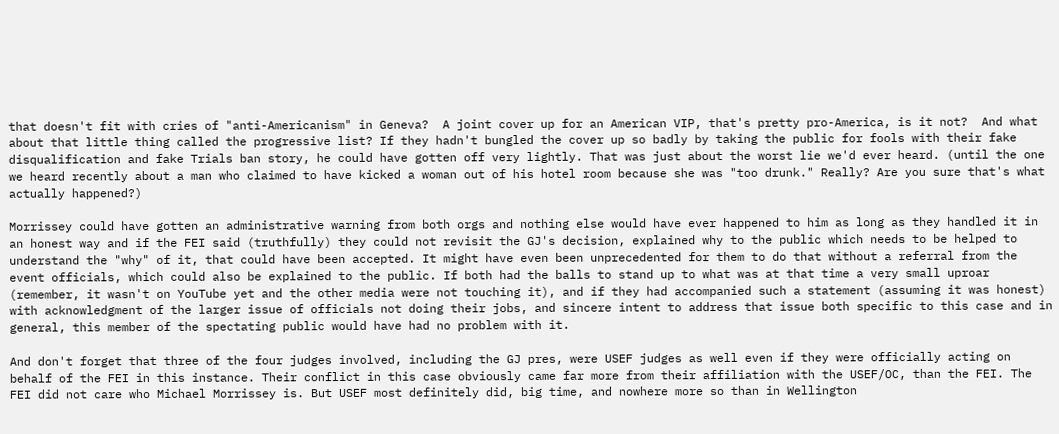that doesn't fit with cries of "anti-Americanism" in Geneva?  A joint cover up for an American VIP, that's pretty pro-America, is it not?  And what about that little thing called the progressive list? If they hadn't bungled the cover up so badly by taking the public for fools with their fake disqualification and fake Trials ban story, he could have gotten off very lightly. That was just about the worst lie we'd ever heard. (until the one we heard recently about a man who claimed to have kicked a woman out of his hotel room because she was "too drunk." Really? Are you sure that's what actually happened?)

Morrissey could have gotten an administrative warning from both orgs and nothing else would have ever happened to him as long as they handled it in an honest way and if the FEI said (truthfully) they could not revisit the GJ's decision, explained why to the public which needs to be helped to understand the "why" of it, that could have been accepted. It might have even been unprecedented for them to do that without a referral from the event officials, which could also be explained to the public. If both had the balls to stand up to what was at that time a very small uproar (remember, it wasn't on YouTube yet and the other media were not touching it), and if they had accompanied such a statement (assuming it was honest) with acknowledgment of the larger issue of officials not doing their jobs, and sincere intent to address that issue both specific to this case and in general, this member of the spectating public would have had no problem with it.

And don't forget that three of the four judges involved, including the GJ pres, were USEF judges as well even if they were officially acting on behalf of the FEI in this instance. Their conflict in this case obviously came far more from their affiliation with the USEF/OC, than the FEI. The FEI did not care who Michael Morrissey is. But USEF most definitely did, big time, and nowhere more so than in Wellington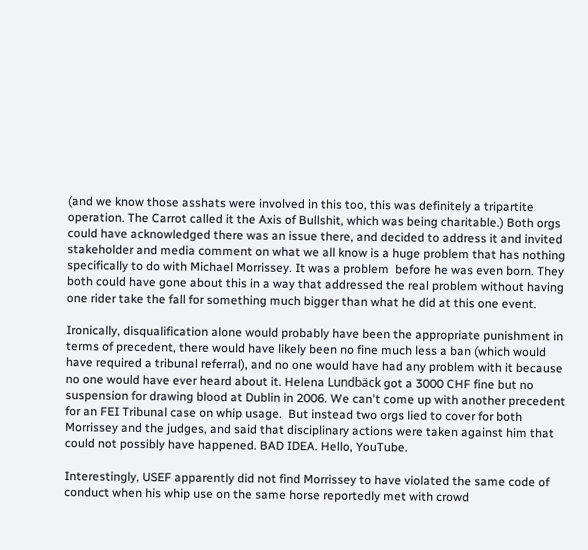(and we know those asshats were involved in this too, this was definitely a tripartite operation. The Carrot called it the Axis of Bullshit, which was being charitable.) Both orgs could have acknowledged there was an issue there, and decided to address it and invited stakeholder and media comment on what we all know is a huge problem that has nothing specifically to do with Michael Morrissey. It was a problem  before he was even born. They both could have gone about this in a way that addressed the real problem without having one rider take the fall for something much bigger than what he did at this one event.

Ironically, disqualification alone would probably have been the appropriate punishment in terms of precedent, there would have likely been no fine much less a ban (which would have required a tribunal referral), and no one would have had any problem with it because no one would have ever heard about it. Helena Lundbäck got a 3000 CHF fine but no suspension for drawing blood at Dublin in 2006. We can't come up with another precedent for an FEI Tribunal case on whip usage.  But instead two orgs lied to cover for both Morrissey and the judges, and said that disciplinary actions were taken against him that could not possibly have happened. BAD IDEA. Hello, YouTube.

Interestingly, USEF apparently did not find Morrissey to have violated the same code of conduct when his whip use on the same horse reportedly met with crowd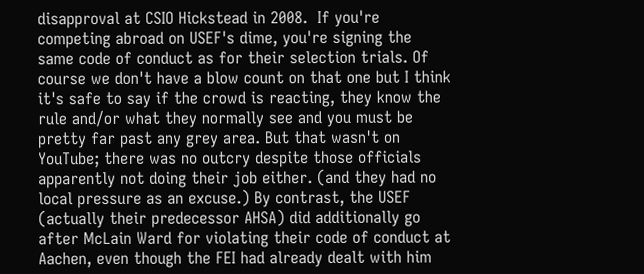disapproval at CSIO Hickstead in 2008.  If you're competing abroad on USEF's dime, you're signing the same code of conduct as for their selection trials. Of course we don't have a blow count on that one but I think it's safe to say if the crowd is reacting, they know the rule and/or what they normally see and you must be pretty far past any grey area. But that wasn't on YouTube; there was no outcry despite those officials apparently not doing their job either. (and they had no local pressure as an excuse.) By contrast, the USEF  (actually their predecessor AHSA) did additionally go after McLain Ward for violating their code of conduct at Aachen, even though the FEI had already dealt with him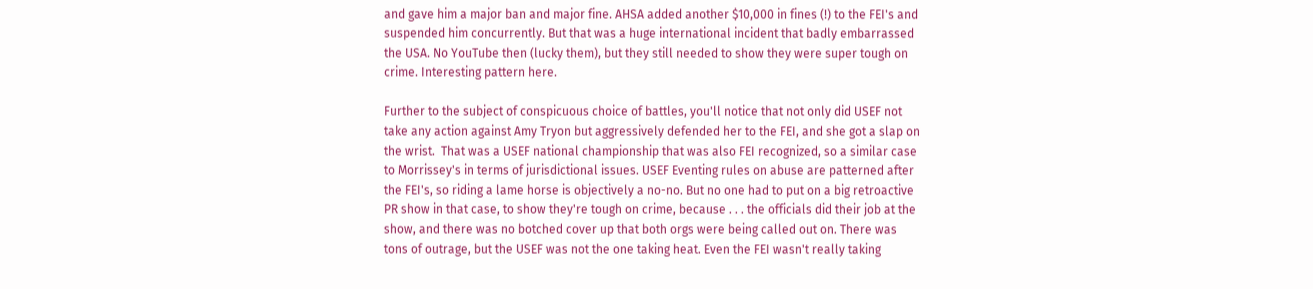and gave him a major ban and major fine. AHSA added another $10,000 in fines (!) to the FEI's and suspended him concurrently. But that was a huge international incident that badly embarrassed the USA. No YouTube then (lucky them), but they still needed to show they were super tough on crime. Interesting pattern here.

Further to the subject of conspicuous choice of battles, you'll notice that not only did USEF not take any action against Amy Tryon but aggressively defended her to the FEI, and she got a slap on the wrist.  That was a USEF national championship that was also FEI recognized, so a similar case to Morrissey's in terms of jurisdictional issues. USEF Eventing rules on abuse are patterned after the FEI's, so riding a lame horse is objectively a no-no. But no one had to put on a big retroactive PR show in that case, to show they're tough on crime, because . . . the officials did their job at the show, and there was no botched cover up that both orgs were being called out on. There was tons of outrage, but the USEF was not the one taking heat. Even the FEI wasn't really taking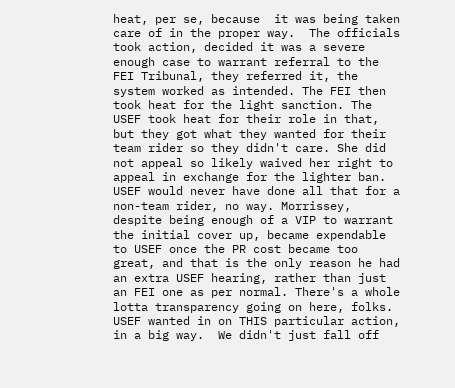heat, per se, because  it was being taken care of in the proper way.  The officials took action, decided it was a severe enough case to warrant referral to the FEI Tribunal, they referred it, the system worked as intended. The FEI then took heat for the light sanction. The USEF took heat for their role in that, but they got what they wanted for their team rider so they didn't care. She did not appeal so likely waived her right to appeal in exchange for the lighter ban. USEF would never have done all that for a non-team rider, no way. Morrissey, despite being enough of a VIP to warrant the initial cover up, became expendable to USEF once the PR cost became too great, and that is the only reason he had an extra USEF hearing, rather than just an FEI one as per normal. There's a whole lotta transparency going on here, folks. USEF wanted in on THIS particular action, in a big way.  We didn't just fall off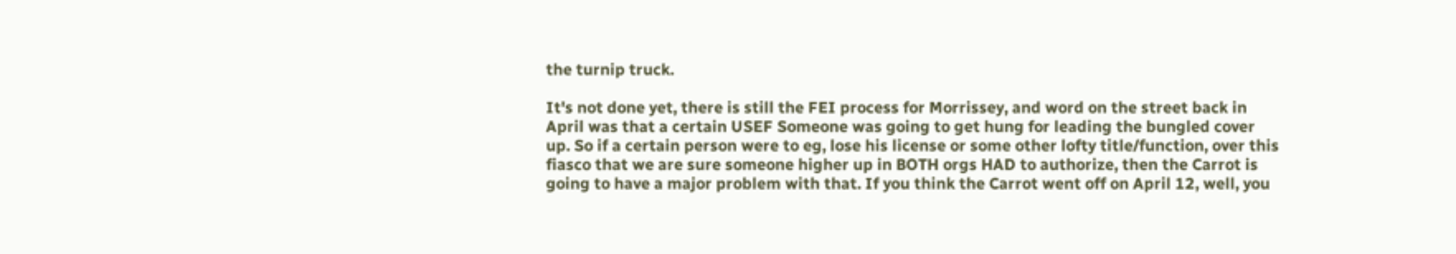the turnip truck.

It's not done yet, there is still the FEI process for Morrissey, and word on the street back in April was that a certain USEF Someone was going to get hung for leading the bungled cover up. So if a certain person were to eg, lose his license or some other lofty title/function, over this fiasco that we are sure someone higher up in BOTH orgs HAD to authorize, then the Carrot is going to have a major problem with that. If you think the Carrot went off on April 12, well, you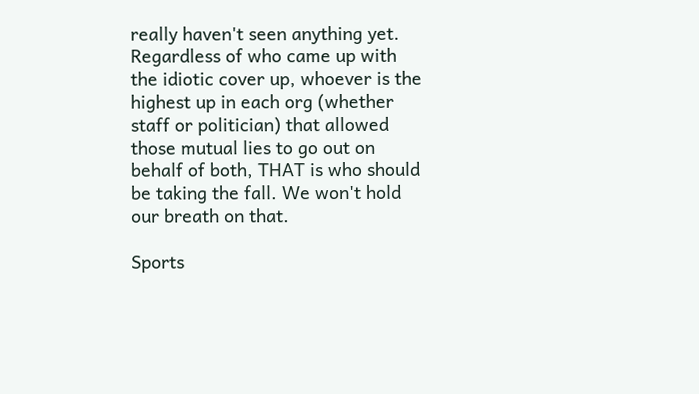really haven't seen anything yet. Regardless of who came up with the idiotic cover up, whoever is the highest up in each org (whether staff or politician) that allowed those mutual lies to go out on behalf of both, THAT is who should be taking the fall. We won't hold our breath on that.

Sports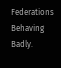Federations Behaving Badly.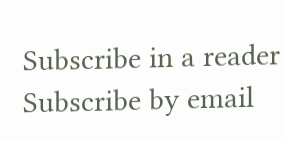Subscribe in a reader        Subscribe by email